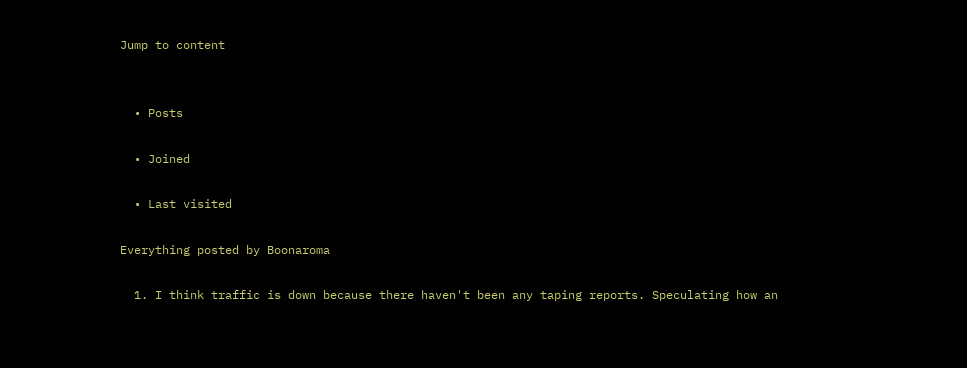Jump to content


  • Posts

  • Joined

  • Last visited

Everything posted by Boonaroma

  1. I think traffic is down because there haven't been any taping reports. Speculating how an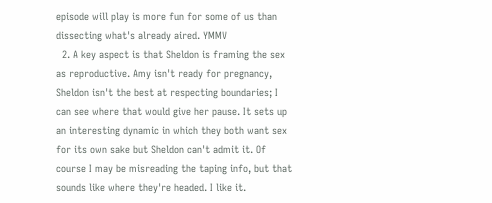episode will play is more fun for some of us than dissecting what's already aired. YMMV
  2. A key aspect is that Sheldon is framing the sex as reproductive. Amy isn't ready for pregnancy, Sheldon isn't the best at respecting boundaries; I can see where that would give her pause. It sets up an interesting dynamic in which they both want sex for its own sake but Sheldon can't admit it. Of course I may be misreading the taping info, but that sounds like where they're headed. I like it.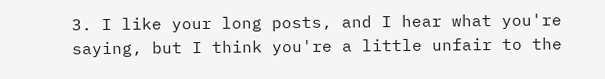3. I like your long posts, and I hear what you're saying, but I think you're a little unfair to the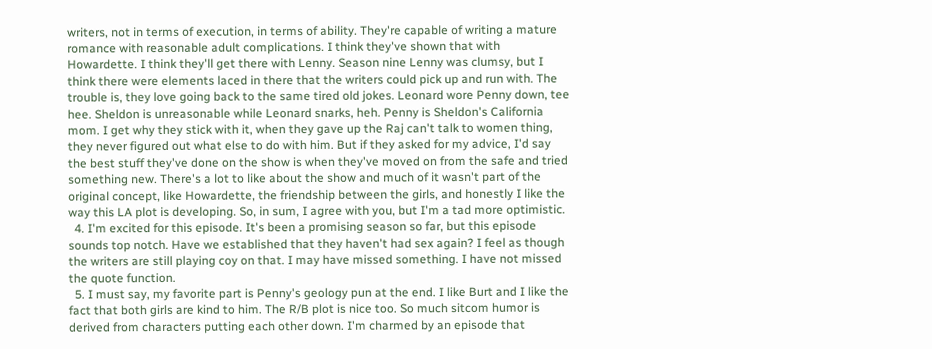writers, not in terms of execution, in terms of ability. They're capable of writing a mature romance with reasonable adult complications. I think they've shown that with Howardette. I think they'll get there with Lenny. Season nine Lenny was clumsy, but I think there were elements laced in there that the writers could pick up and run with. The trouble is, they love going back to the same tired old jokes. Leonard wore Penny down, tee hee. Sheldon is unreasonable while Leonard snarks, heh. Penny is Sheldon's California mom. I get why they stick with it, when they gave up the Raj can't talk to women thing, they never figured out what else to do with him. But if they asked for my advice, I'd say the best stuff they've done on the show is when they've moved on from the safe and tried something new. There's a lot to like about the show and much of it wasn't part of the original concept, like Howardette, the friendship between the girls, and honestly I like the way this LA plot is developing. So, in sum, I agree with you, but I'm a tad more optimistic.
  4. I'm excited for this episode. It's been a promising season so far, but this episode sounds top notch. Have we established that they haven't had sex again? I feel as though the writers are still playing coy on that. I may have missed something. I have not missed the quote function.
  5. I must say, my favorite part is Penny's geology pun at the end. I like Burt and I like the fact that both girls are kind to him. The R/B plot is nice too. So much sitcom humor is derived from characters putting each other down. I'm charmed by an episode that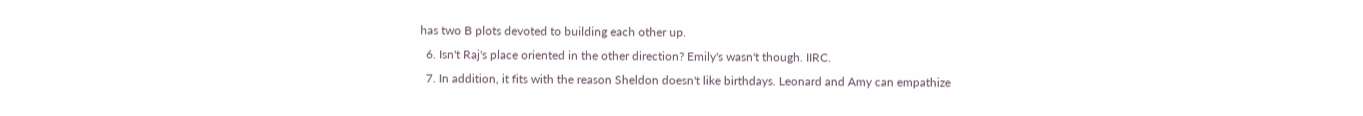has two B plots devoted to building each other up.
  6. Isn't Raj's place oriented in the other direction? Emily's wasn't though. IIRC.
  7. In addition, it fits with the reason Sheldon doesn't like birthdays. Leonard and Amy can empathize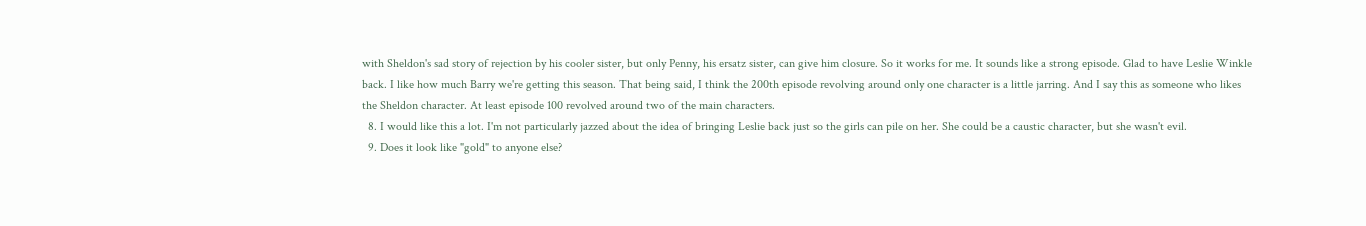with Sheldon's sad story of rejection by his cooler sister, but only Penny, his ersatz sister, can give him closure. So it works for me. It sounds like a strong episode. Glad to have Leslie Winkle back. I like how much Barry we're getting this season. That being said, I think the 200th episode revolving around only one character is a little jarring. And I say this as someone who likes the Sheldon character. At least episode 100 revolved around two of the main characters.
  8. I would like this a lot. I'm not particularly jazzed about the idea of bringing Leslie back just so the girls can pile on her. She could be a caustic character, but she wasn't evil.
  9. Does it look like "gold" to anyone else?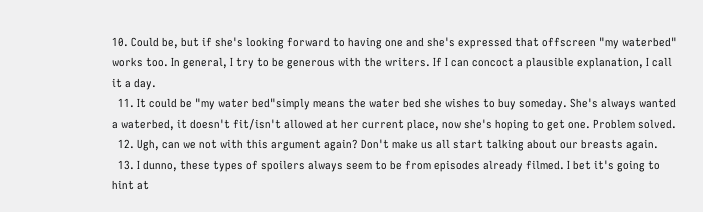10. Could be, but if she's looking forward to having one and she's expressed that offscreen "my waterbed" works too. In general, I try to be generous with the writers. If I can concoct a plausible explanation, I call it a day.
  11. It could be "my water bed"simply means the water bed she wishes to buy someday. She's always wanted a waterbed, it doesn't fit/isn't allowed at her current place, now she's hoping to get one. Problem solved.
  12. Ugh, can we not with this argument again? Don't make us all start talking about our breasts again.
  13. I dunno, these types of spoilers always seem to be from episodes already filmed. I bet it's going to hint at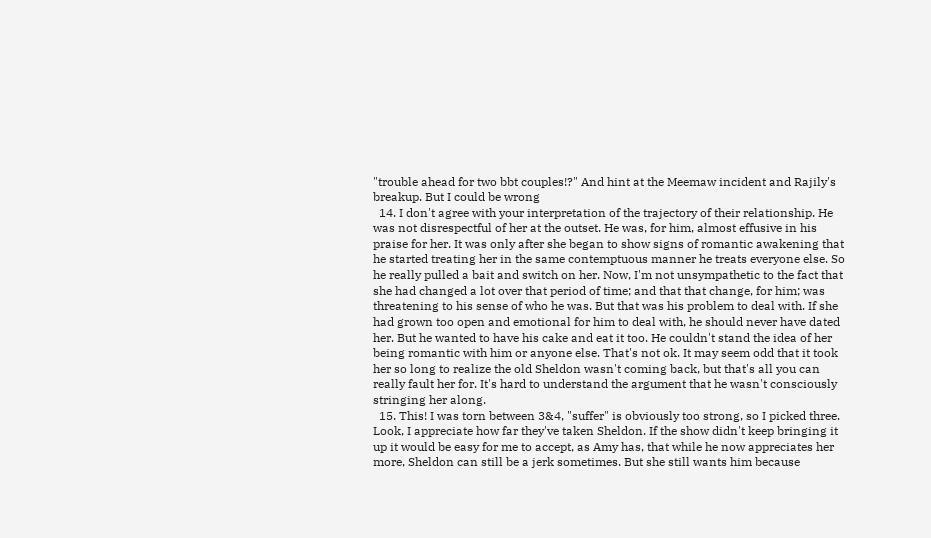"trouble ahead for two bbt couples!?" And hint at the Meemaw incident and Rajily's breakup. But I could be wrong
  14. I don't agree with your interpretation of the trajectory of their relationship. He was not disrespectful of her at the outset. He was, for him, almost effusive in his praise for her. It was only after she began to show signs of romantic awakening that he started treating her in the same contemptuous manner he treats everyone else. So he really pulled a bait and switch on her. Now, I'm not unsympathetic to the fact that she had changed a lot over that period of time; and that that change, for him; was threatening to his sense of who he was. But that was his problem to deal with. If she had grown too open and emotional for him to deal with, he should never have dated her. But he wanted to have his cake and eat it too. He couldn't stand the idea of her being romantic with him or anyone else. That's not ok. It may seem odd that it took her so long to realize the old Sheldon wasn't coming back, but that's all you can really fault her for. It's hard to understand the argument that he wasn't consciously stringing her along.
  15. This! I was torn between 3&4, "suffer" is obviously too strong, so I picked three. Look, I appreciate how far they've taken Sheldon. If the show didn't keep bringing it up it would be easy for me to accept, as Amy has, that while he now appreciates her more, Sheldon can still be a jerk sometimes. But she still wants him because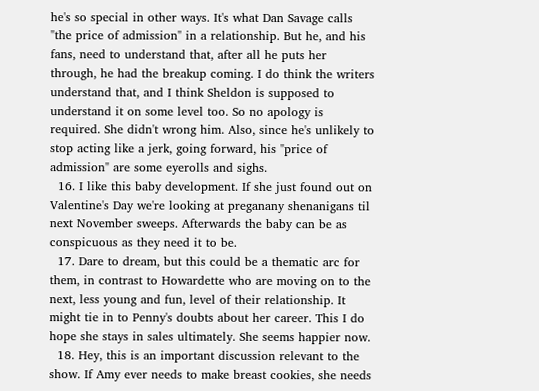he's so special in other ways. It's what Dan Savage calls "the price of admission" in a relationship. But he, and his fans, need to understand that, after all he puts her through, he had the breakup coming. I do think the writers understand that, and I think Sheldon is supposed to understand it on some level too. So no apology is required. She didn't wrong him. Also, since he's unlikely to stop acting like a jerk, going forward, his "price of admission" are some eyerolls and sighs.
  16. I like this baby development. If she just found out on Valentine's Day we're looking at preganany shenanigans til next November sweeps. Afterwards the baby can be as conspicuous as they need it to be.
  17. Dare to dream, but this could be a thematic arc for them, in contrast to Howardette who are moving on to the next, less young and fun, level of their relationship. It might tie in to Penny's doubts about her career. This I do hope she stays in sales ultimately. She seems happier now.
  18. Hey, this is an important discussion relevant to the show. If Amy ever needs to make breast cookies, she needs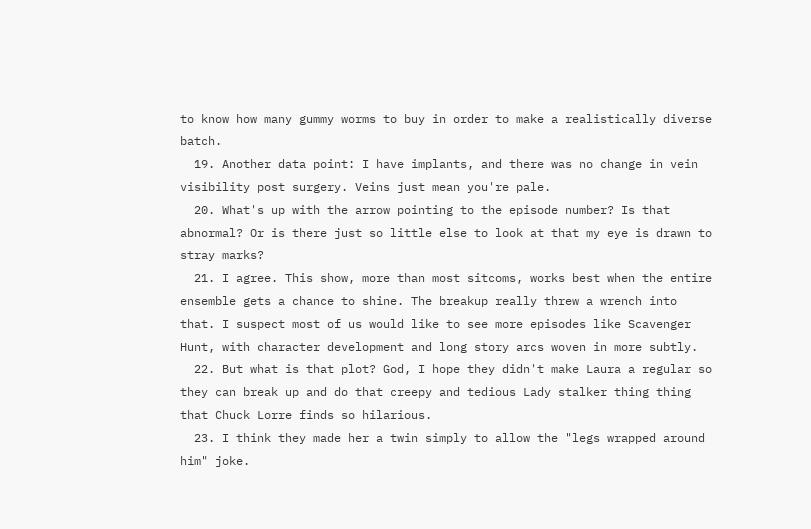to know how many gummy worms to buy in order to make a realistically diverse batch.
  19. Another data point: I have implants, and there was no change in vein visibility post surgery. Veins just mean you're pale.
  20. What's up with the arrow pointing to the episode number? Is that abnormal? Or is there just so little else to look at that my eye is drawn to stray marks?
  21. I agree. This show, more than most sitcoms, works best when the entire ensemble gets a chance to shine. The breakup really threw a wrench into that. I suspect most of us would like to see more episodes like Scavenger Hunt, with character development and long story arcs woven in more subtly.
  22. But what is that plot? God, I hope they didn't make Laura a regular so they can break up and do that creepy and tedious Lady stalker thing thing that Chuck Lorre finds so hilarious.
  23. I think they made her a twin simply to allow the "legs wrapped around him" joke.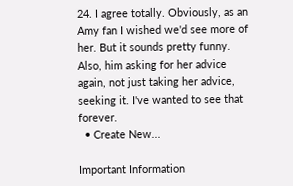24. I agree totally. Obviously, as an Amy fan I wished we'd see more of her. But it sounds pretty funny. Also, him asking for her advice again, not just taking her advice, seeking it. I've wanted to see that forever.
  • Create New...

Important Information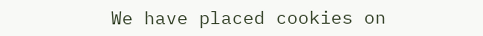We have placed cookies on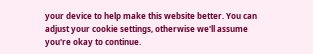your device to help make this website better. You can adjust your cookie settings, otherwise we'll assume you're okay to continue.